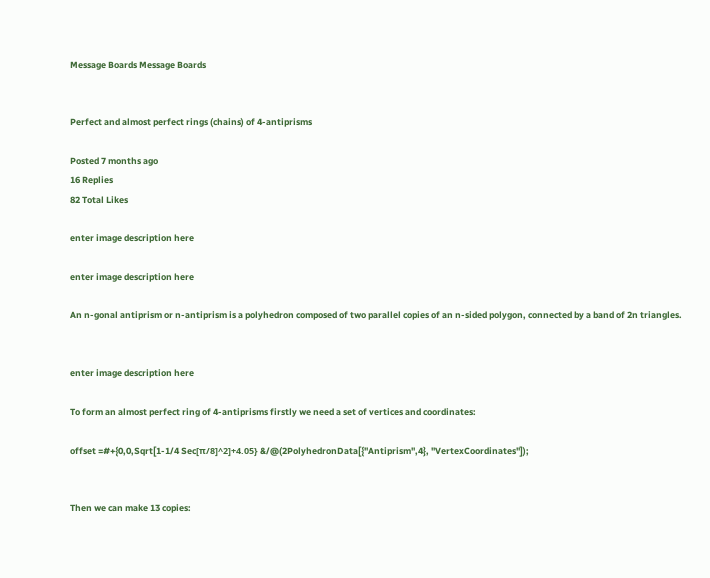Message Boards Message Boards


Perfect and almost perfect rings (chains) of 4-antiprisms

Posted 7 months ago
16 Replies
82 Total Likes

enter image description here

enter image description here

An n-gonal antiprism or n-antiprism is a polyhedron composed of two parallel copies of an n-sided polygon, connected by a band of 2n triangles.


enter image description here

To form an almost perfect ring of 4-antiprisms firstly we need a set of vertices and coordinates:

offset =#+{0,0,Sqrt[1-1/4 Sec[π/8]^2]+4.05} &/@(2PolyhedronData[{"Antiprism",4}, "VertexCoordinates"]);


Then we can make 13 copies: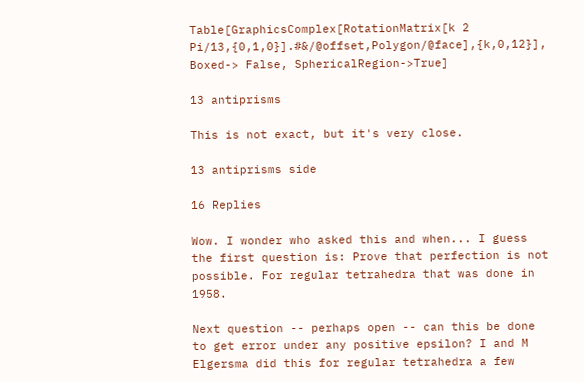Table[GraphicsComplex[RotationMatrix[k 2 Pi/13,{0,1,0}].#&/@offset,Polygon/@face],{k,0,12}],
Boxed-> False, SphericalRegion->True]

13 antiprisms

This is not exact, but it's very close.

13 antiprisms side

16 Replies

Wow. I wonder who asked this and when... I guess the first question is: Prove that perfection is not possible. For regular tetrahedra that was done in 1958.

Next question -- perhaps open -- can this be done to get error under any positive epsilon? I and M Elgersma did this for regular tetrahedra a few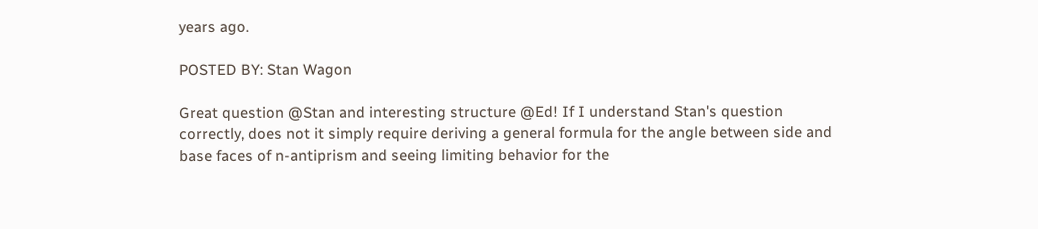years ago.

POSTED BY: Stan Wagon

Great question @Stan and interesting structure @Ed! If I understand Stan's question correctly, does not it simply require deriving a general formula for the angle between side and base faces of n-antiprism and seeing limiting behavior for the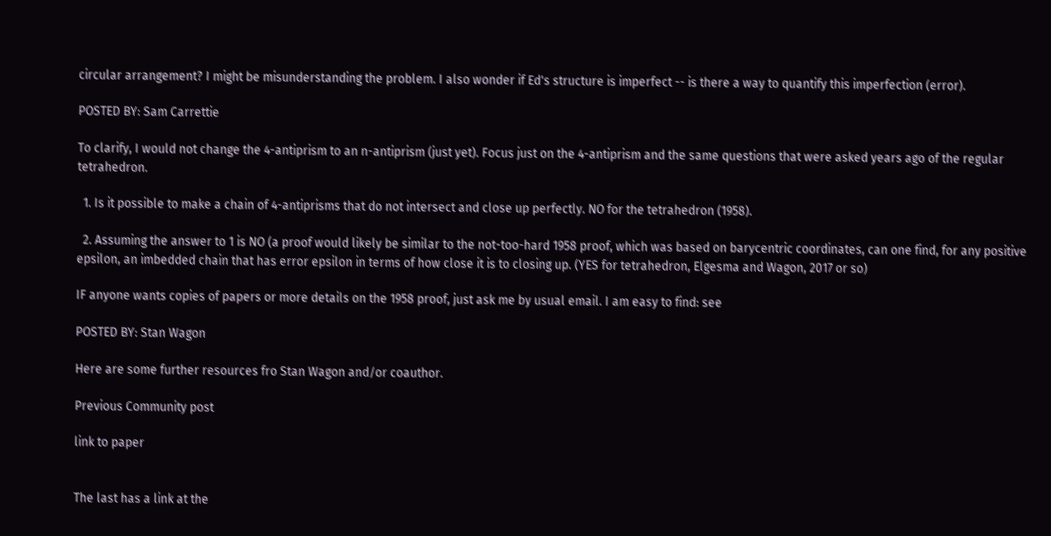circular arrangement? I might be misunderstanding the problem. I also wonder if Ed's structure is imperfect -- is there a way to quantify this imperfection (error).

POSTED BY: Sam Carrettie

To clarify, I would not change the 4-antiprism to an n-antiprism (just yet). Focus just on the 4-antiprism and the same questions that were asked years ago of the regular tetrahedron.

  1. Is it possible to make a chain of 4-antiprisms that do not intersect and close up perfectly. NO for the tetrahedron (1958).

  2. Assuming the answer to 1 is NO (a proof would likely be similar to the not-too-hard 1958 proof, which was based on barycentric coordinates, can one find, for any positive epsilon, an imbedded chain that has error epsilon in terms of how close it is to closing up. (YES for tetrahedron, Elgesma and Wagon, 2017 or so)

IF anyone wants copies of papers or more details on the 1958 proof, just ask me by usual email. I am easy to find: see

POSTED BY: Stan Wagon

Here are some further resources fro Stan Wagon and/or coauthor.

Previous Community post

link to paper


The last has a link at the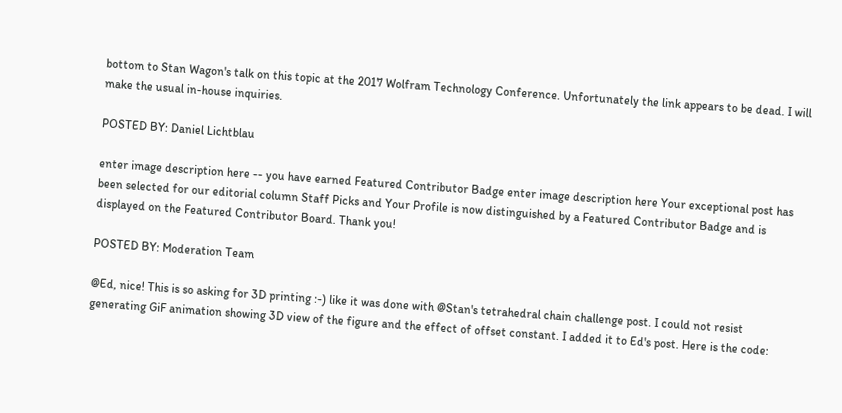bottom to Stan Wagon's talk on this topic at the 2017 Wolfram Technology Conference. Unfortunately the link appears to be dead. I will make the usual in-house inquiries.

POSTED BY: Daniel Lichtblau

enter image description here -- you have earned Featured Contributor Badge enter image description here Your exceptional post has been selected for our editorial column Staff Picks and Your Profile is now distinguished by a Featured Contributor Badge and is displayed on the Featured Contributor Board. Thank you!

POSTED BY: Moderation Team

@Ed, nice! This is so asking for 3D printing :-) like it was done with @Stan's tetrahedral chain challenge post. I could not resist generating GiF animation showing 3D view of the figure and the effect of offset constant. I added it to Ed's post. Here is the code: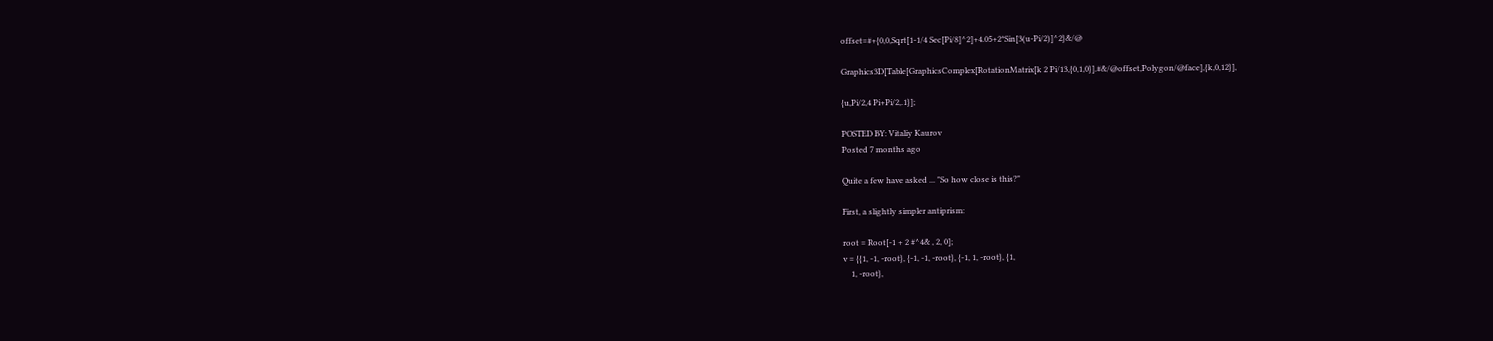offset=#+{0,0,Sqrt[1-1/4 Sec[Pi/8]^2]+4.05+2*Sin[3(u-Pi/2)]^2}&/@

Graphics3D[Table[GraphicsComplex[RotationMatrix[k 2 Pi/13,{0,1,0}].#&/@offset,Polygon/@face],{k,0,12}],

{u,Pi/2,4 Pi+Pi/2,.1}];

POSTED BY: Vitaliy Kaurov
Posted 7 months ago

Quite a few have asked ... "So how close is this?"

First, a slightly simpler antiprism:

root = Root[-1 + 2 #^4& , 2, 0];
v = {{1, -1, -root}, {-1, -1, -root}, {-1, 1, -root}, {1,
    1, -root},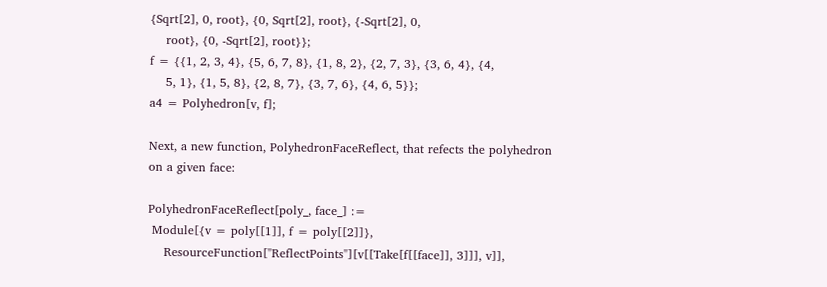{Sqrt[2], 0, root}, {0, Sqrt[2], root}, {-Sqrt[2], 0,
    root}, {0, -Sqrt[2], root}};
f = {{1, 2, 3, 4}, {5, 6, 7, 8}, {1, 8, 2}, {2, 7, 3}, {3, 6, 4}, {4,
    5, 1}, {1, 5, 8}, {2, 8, 7}, {3, 7, 6}, {4, 6, 5}};
a4 = Polyhedron[v, f];

Next, a new function, PolyhedronFaceReflect, that refects the polyhedron on a given face:

PolyhedronFaceReflect[poly_, face_] :=
 Module[{v = poly[[1]], f = poly[[2]]},
    ResourceFunction["ReflectPoints"][v[[Take[f[[face]], 3]]], v]],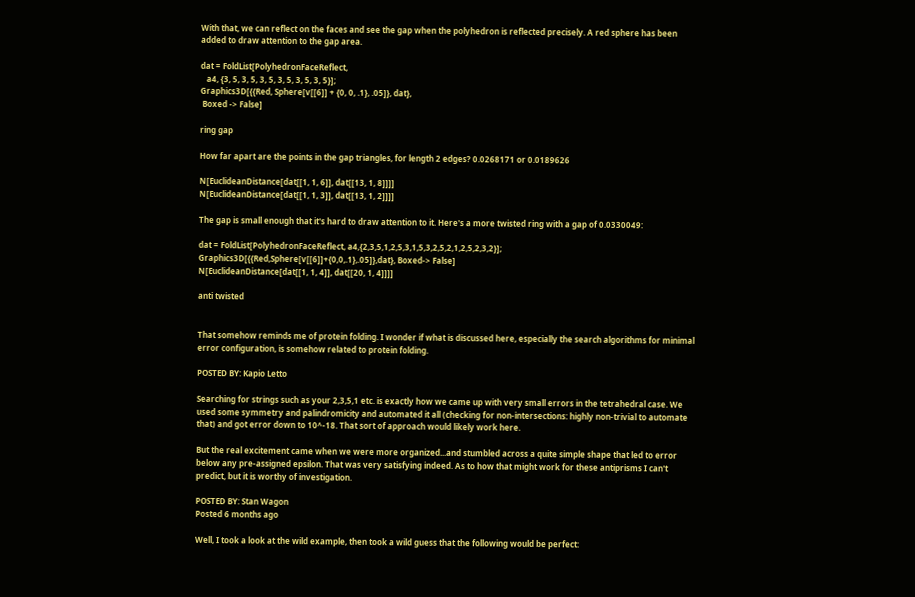With that, we can reflect on the faces and see the gap when the polyhedron is reflected precisely. A red sphere has been added to draw attention to the gap area.

dat = FoldList[PolyhedronFaceReflect,
   a4, {3, 5, 3, 5, 3, 5, 3, 5, 3, 5, 3, 5}];
Graphics3D[{{Red, Sphere[v[[6]] + {0, 0, .1}, .05]}, dat},
 Boxed -> False]

ring gap

How far apart are the points in the gap triangles, for length 2 edges? 0.0268171 or 0.0189626

N[EuclideanDistance[dat[[1, 1, 6]], dat[[13, 1, 8]]]]
N[EuclideanDistance[dat[[1, 1, 3]], dat[[13, 1, 2]]]]

The gap is small enough that it's hard to draw attention to it. Here's a more twisted ring with a gap of 0.0330049:

dat = FoldList[PolyhedronFaceReflect, a4,{2,3,5,1,2,5,3,1,5,3,2,5,2,1,2,5,2,3,2}];
Graphics3D[{{Red,Sphere[v[[6]]+{0,0,.1},.05]},dat}, Boxed-> False]
N[EuclideanDistance[dat[[1, 1, 4]], dat[[20, 1, 4]]]]

anti twisted


That somehow reminds me of protein folding. I wonder if what is discussed here, especially the search algorithms for minimal error configuration, is somehow related to protein folding.

POSTED BY: Kapio Letto

Searching for strings such as your 2,3,5,1 etc. is exactly how we came up with very small errors in the tetrahedral case. We used some symmetry and palindromicity and automated it all (checking for non-intersections: highly non-trivial to automate that) and got error down to 10^-18. That sort of approach would likely work here.

But the real excitement came when we were more organized...and stumbled across a quite simple shape that led to error below any pre-assigned epsilon. That was very satisfying indeed. As to how that might work for these antiprisms I can't predict, but it is worthy of investigation.

POSTED BY: Stan Wagon
Posted 6 months ago

Well, I took a look at the wild example, then took a wild guess that the following would be perfect: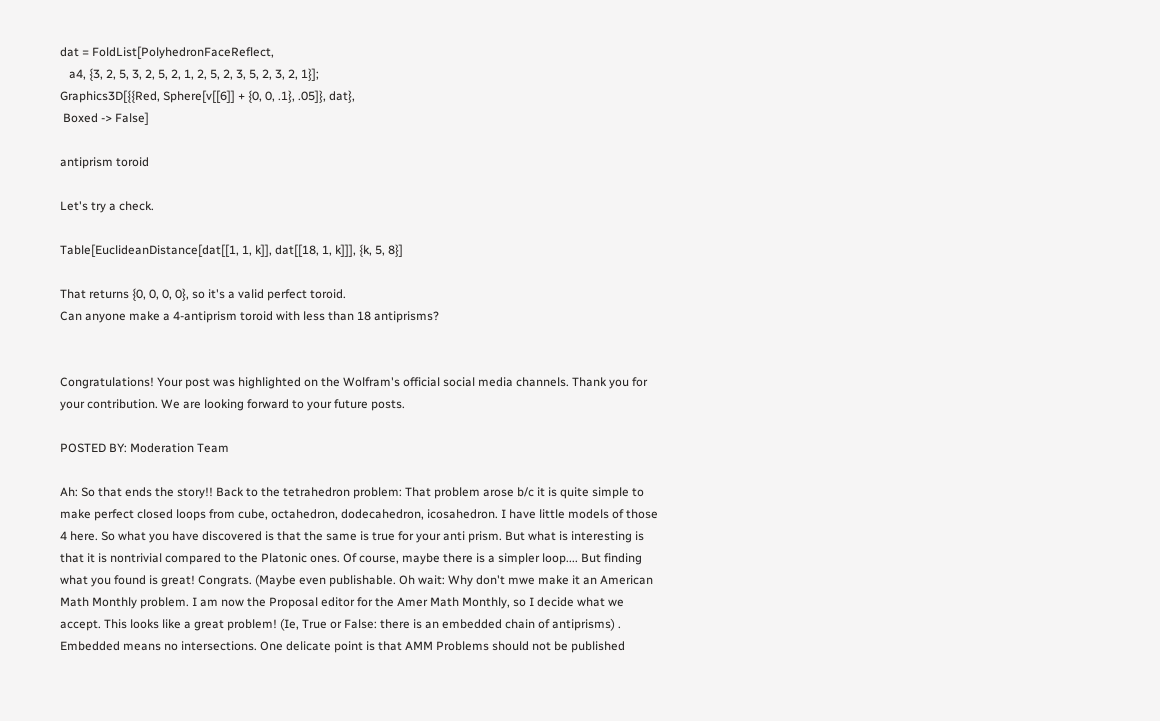dat = FoldList[PolyhedronFaceReflect,
   a4, {3, 2, 5, 3, 2, 5, 2, 1, 2, 5, 2, 3, 5, 2, 3, 2, 1}];
Graphics3D[{{Red, Sphere[v[[6]] + {0, 0, .1}, .05]}, dat},
 Boxed -> False]

antiprism toroid

Let's try a check.

Table[EuclideanDistance[dat[[1, 1, k]], dat[[18, 1, k]]], {k, 5, 8}]

That returns {0, 0, 0, 0}, so it's a valid perfect toroid.
Can anyone make a 4-antiprism toroid with less than 18 antiprisms?


Congratulations! Your post was highlighted on the Wolfram's official social media channels. Thank you for your contribution. We are looking forward to your future posts.

POSTED BY: Moderation Team

Ah: So that ends the story!! Back to the tetrahedron problem: That problem arose b/c it is quite simple to make perfect closed loops from cube, octahedron, dodecahedron, icosahedron. I have little models of those 4 here. So what you have discovered is that the same is true for your anti prism. But what is interesting is that it is nontrivial compared to the Platonic ones. Of course, maybe there is a simpler loop.... But finding what you found is great! Congrats. (Maybe even publishable. Oh wait: Why don't mwe make it an American Math Monthly problem. I am now the Proposal editor for the Amer Math Monthly, so I decide what we accept. This looks like a great problem! (Ie, True or False: there is an embedded chain of antiprisms) . Embedded means no intersections. One delicate point is that AMM Problems should not be published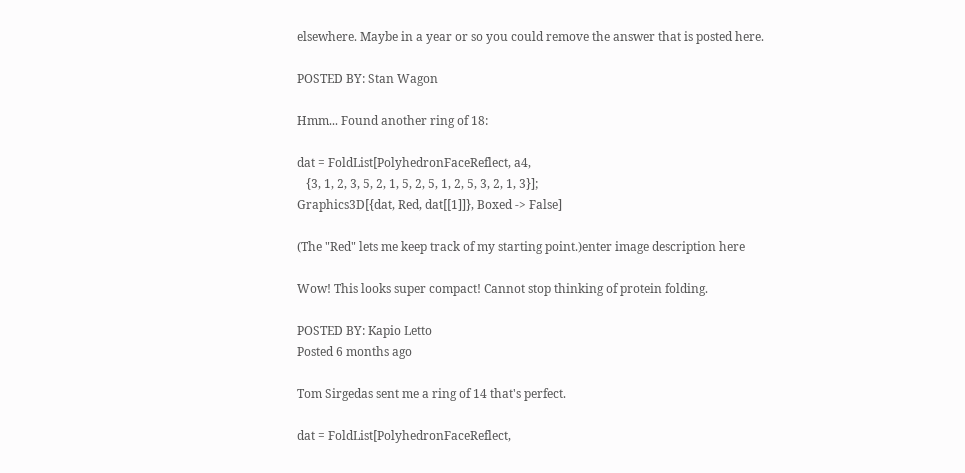elsewhere. Maybe in a year or so you could remove the answer that is posted here.

POSTED BY: Stan Wagon

Hmm... Found another ring of 18:

dat = FoldList[PolyhedronFaceReflect, a4,
   {3, 1, 2, 3, 5, 2, 1, 5, 2, 5, 1, 2, 5, 3, 2, 1, 3}];
Graphics3D[{dat, Red, dat[[1]]}, Boxed -> False]

(The "Red" lets me keep track of my starting point.)enter image description here

Wow! This looks super compact! Cannot stop thinking of protein folding.

POSTED BY: Kapio Letto
Posted 6 months ago

Tom Sirgedas sent me a ring of 14 that's perfect.

dat = FoldList[PolyhedronFaceReflect,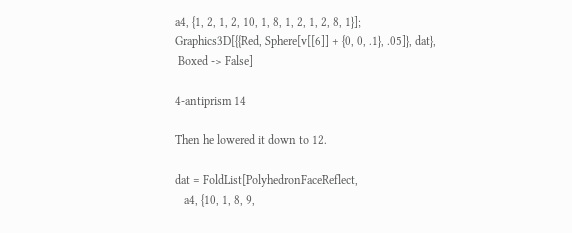a4, {1, 2, 1, 2, 10, 1, 8, 1, 2, 1, 2, 8, 1}];
Graphics3D[{{Red, Sphere[v[[6]] + {0, 0, .1}, .05]}, dat},
 Boxed -> False]

4-antiprism 14

Then he lowered it down to 12.

dat = FoldList[PolyhedronFaceReflect,
   a4, {10, 1, 8, 9,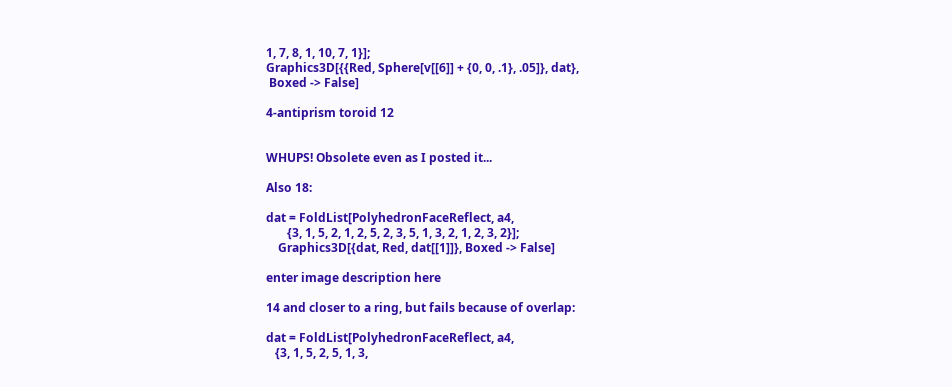1, 7, 8, 1, 10, 7, 1}];
Graphics3D[{{Red, Sphere[v[[6]] + {0, 0, .1}, .05]}, dat},
 Boxed -> False]

4-antiprism toroid 12


WHUPS! Obsolete even as I posted it...

Also 18:

dat = FoldList[PolyhedronFaceReflect, a4,
       {3, 1, 5, 2, 1, 2, 5, 2, 3, 5, 1, 3, 2, 1, 2, 3, 2}];
    Graphics3D[{dat, Red, dat[[1]]}, Boxed -> False]

enter image description here

14 and closer to a ring, but fails because of overlap:

dat = FoldList[PolyhedronFaceReflect, a4,
   {3, 1, 5, 2, 5, 1, 3,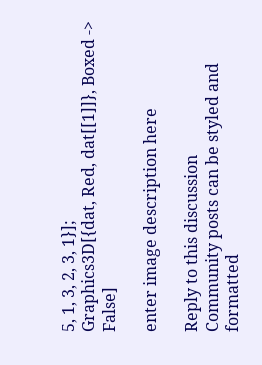5, 1, 3, 2, 3, 1}];
Graphics3D[{dat, Red, dat[[1]]}, Boxed -> False]

enter image description here

Reply to this discussion
Community posts can be styled and formatted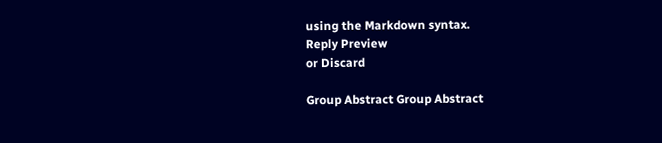using the Markdown syntax.
Reply Preview
or Discard

Group Abstract Group Abstract